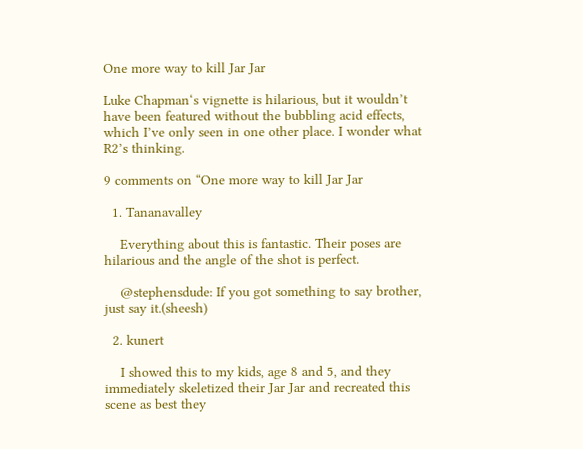One more way to kill Jar Jar

Luke Chapman‘s vignette is hilarious, but it wouldn’t have been featured without the bubbling acid effects, which I’ve only seen in one other place. I wonder what R2’s thinking.

9 comments on “One more way to kill Jar Jar

  1. Tananavalley

    Everything about this is fantastic. Their poses are hilarious and the angle of the shot is perfect.

    @stephensdude: If you got something to say brother, just say it.(sheesh)

  2. kunert

    I showed this to my kids, age 8 and 5, and they immediately skeletized their Jar Jar and recreated this scene as best they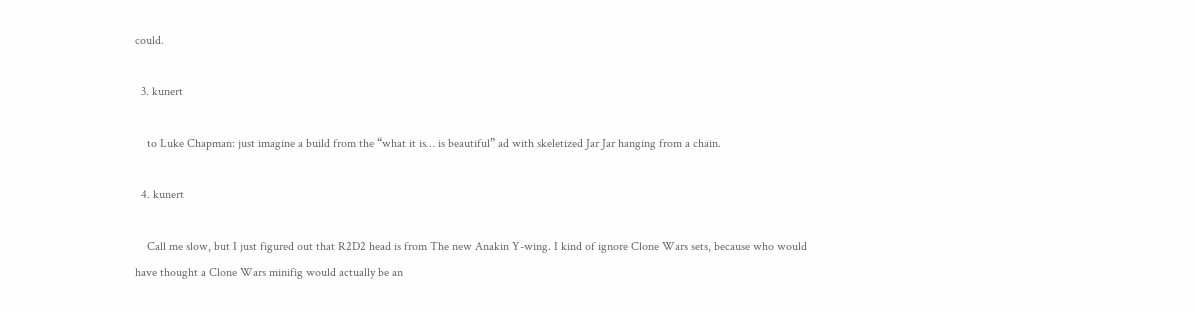could.

  3. kunert

    to Luke Chapman: just imagine a build from the “what it is… is beautiful” ad with skeletized Jar Jar hanging from a chain.

  4. kunert

    Call me slow, but I just figured out that R2D2 head is from The new Anakin Y-wing. I kind of ignore Clone Wars sets, because who would have thought a Clone Wars minifig would actually be an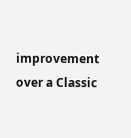improvement over a Classic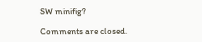SW minifig?

Comments are closed.